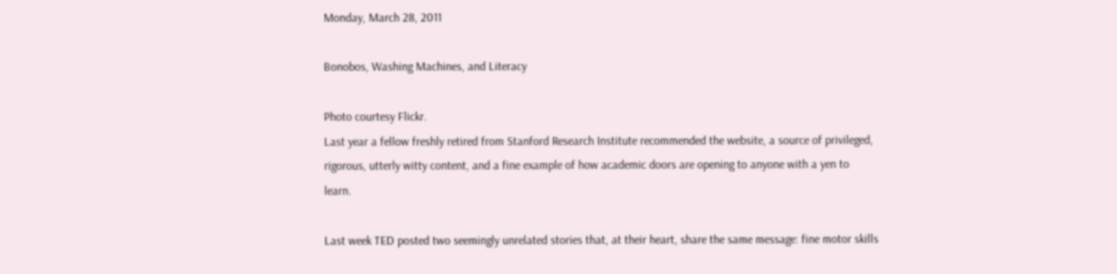Monday, March 28, 2011

Bonobos, Washing Machines, and Literacy

Photo courtesy Flickr.
Last year a fellow freshly retired from Stanford Research Institute recommended the website, a source of privileged, rigorous, utterly witty content, and a fine example of how academic doors are opening to anyone with a yen to learn.

Last week TED posted two seemingly unrelated stories that, at their heart, share the same message: fine motor skills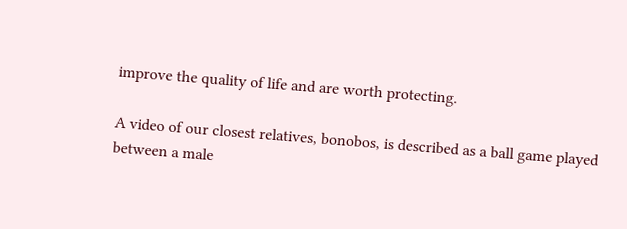improve the quality of life and are worth protecting.

A video of our closest relatives, bonobos, is described as a ball game played between a male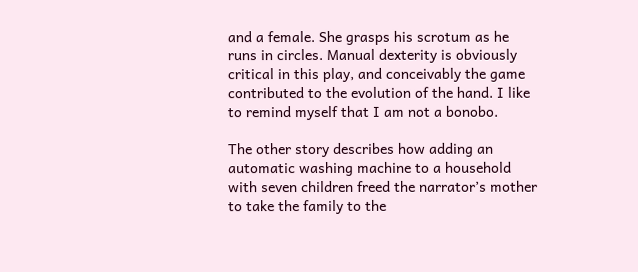and a female. She grasps his scrotum as he runs in circles. Manual dexterity is obviously critical in this play, and conceivably the game contributed to the evolution of the hand. I like to remind myself that I am not a bonobo.

The other story describes how adding an automatic washing machine to a household with seven children freed the narrator’s mother to take the family to the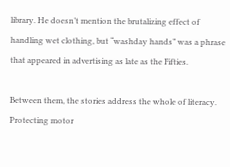library. He doesn’t mention the brutalizing effect of handling wet clothing, but “washday hands” was a phrase that appeared in advertising as late as the Fifties.

Between them, the stories address the whole of literacy. Protecting motor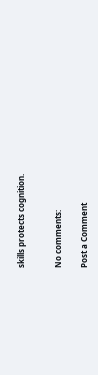skills protects cognition.


No comments:

Post a Comment